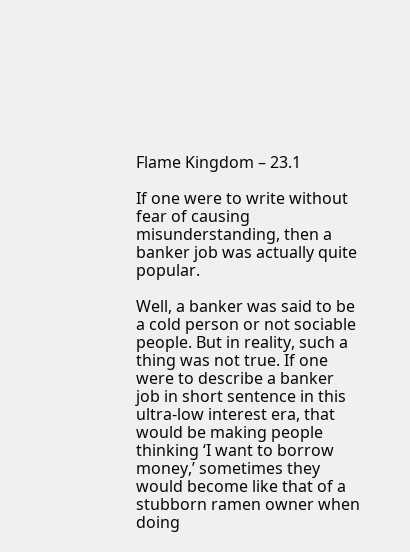Flame Kingdom – 23.1

If one were to write without fear of causing misunderstanding, then a banker job was actually quite popular.

Well, a banker was said to be a cold person or not sociable people. But in reality, such a thing was not true. If one were to describe a banker job in short sentence in this ultra-low interest era, that would be making people thinking ‘I want to borrow money,’ sometimes they would become like that of a stubborn ramen owner when doing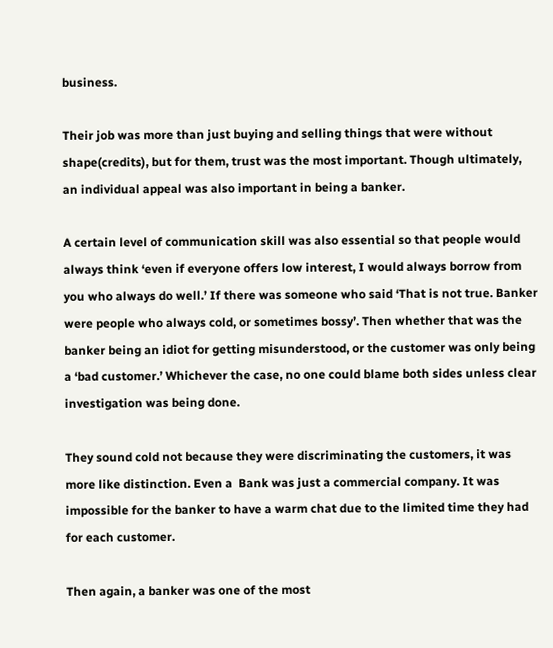business.

Their job was more than just buying and selling things that were without shape(credits), but for them, trust was the most important. Though ultimately, an individual appeal was also important in being a banker.

A certain level of communication skill was also essential so that people would always think ‘even if everyone offers low interest, I would always borrow from you who always do well.’ If there was someone who said ‘That is not true. Banker were people who always cold, or sometimes bossy’. Then whether that was the banker being an idiot for getting misunderstood, or the customer was only being a ‘bad customer.’ Whichever the case, no one could blame both sides unless clear investigation was being done.

They sound cold not because they were discriminating the customers, it was more like distinction. Even a  Bank was just a commercial company. It was impossible for the banker to have a warm chat due to the limited time they had for each customer.

Then again, a banker was one of the most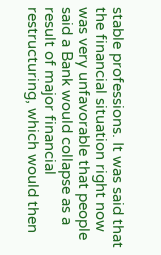stable professions. It was said that the financial situation right now was very unfavorable that people said a Bank would collapse as a result of major financial restructuring, which would then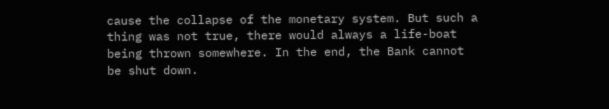cause the collapse of the monetary system. But such a thing was not true, there would always a life-boat being thrown somewhere. In the end, the Bank cannot be shut down.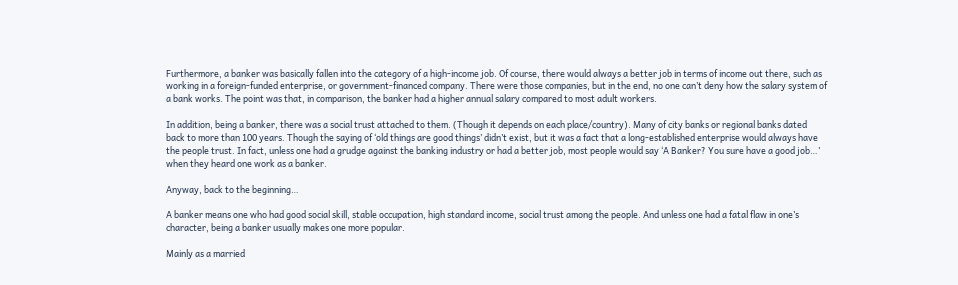Furthermore, a banker was basically fallen into the category of a high-income job. Of course, there would always a better job in terms of income out there, such as working in a foreign-funded enterprise, or government-financed company. There were those companies, but in the end, no one can’t deny how the salary system of a bank works. The point was that, in comparison, the banker had a higher annual salary compared to most adult workers.

In addition, being a banker, there was a social trust attached to them. (Though it depends on each place/country). Many of city banks or regional banks dated back to more than 100 years. Though the saying of ‘old things are good things’ didn’t exist, but it was a fact that a long-established enterprise would always have the people trust. In fact, unless one had a grudge against the banking industry or had a better job, most people would say ‘A Banker? You sure have a good job…’ when they heard one work as a banker.

Anyway, back to the beginning…

A banker means one who had good social skill, stable occupation, high standard income, social trust among the people. And unless one had a fatal flaw in one’s character, being a banker usually makes one more popular.

Mainly as a married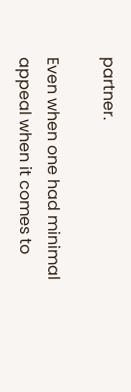partner.

Even when one had minimal appeal when it comes to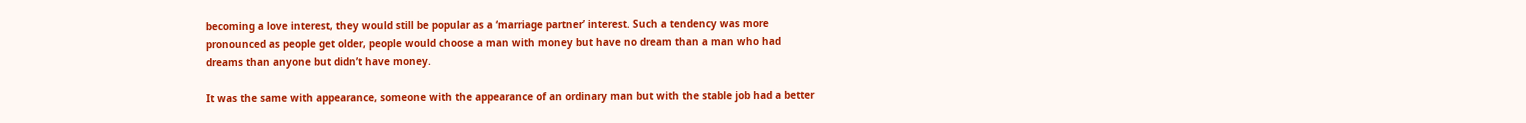becoming a love interest, they would still be popular as a ‘marriage partner’ interest. Such a tendency was more pronounced as people get older, people would choose a man with money but have no dream than a man who had dreams than anyone but didn’t have money.

It was the same with appearance, someone with the appearance of an ordinary man but with the stable job had a better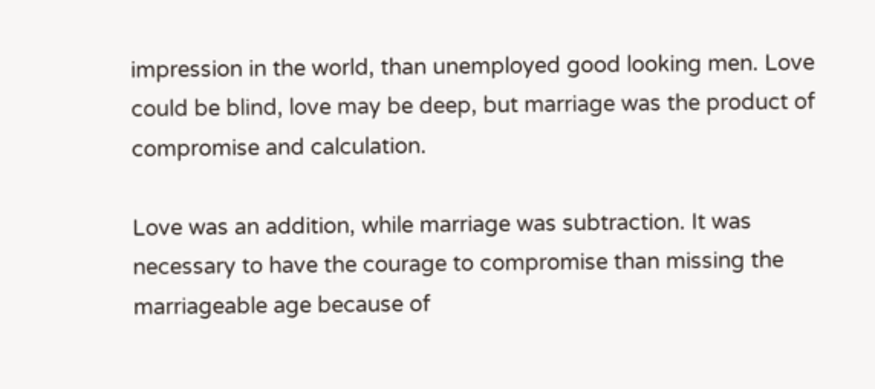impression in the world, than unemployed good looking men. Love could be blind, love may be deep, but marriage was the product of compromise and calculation.

Love was an addition, while marriage was subtraction. It was necessary to have the courage to compromise than missing the marriageable age because of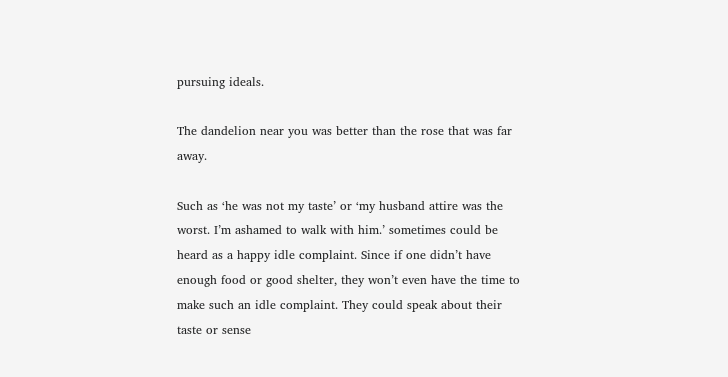pursuing ideals.

The dandelion near you was better than the rose that was far away.

Such as ‘he was not my taste’ or ‘my husband attire was the worst. I’m ashamed to walk with him.’ sometimes could be heard as a happy idle complaint. Since if one didn’t have enough food or good shelter, they won’t even have the time to make such an idle complaint. They could speak about their taste or sense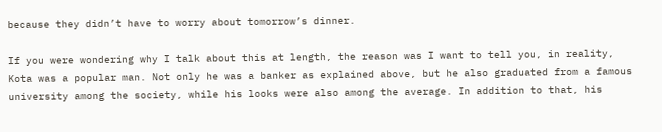because they didn’t have to worry about tomorrow’s dinner.

If you were wondering why I talk about this at length, the reason was I want to tell you, in reality, Kota was a popular man. Not only he was a banker as explained above, but he also graduated from a famous university among the society, while his looks were also among the average. In addition to that, his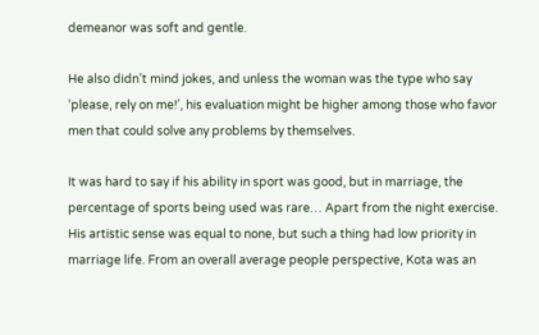demeanor was soft and gentle.

He also didn’t mind jokes, and unless the woman was the type who say ‘please, rely on me!’, his evaluation might be higher among those who favor men that could solve any problems by themselves.

It was hard to say if his ability in sport was good, but in marriage, the percentage of sports being used was rare… Apart from the night exercise. His artistic sense was equal to none, but such a thing had low priority in marriage life. From an overall average people perspective, Kota was an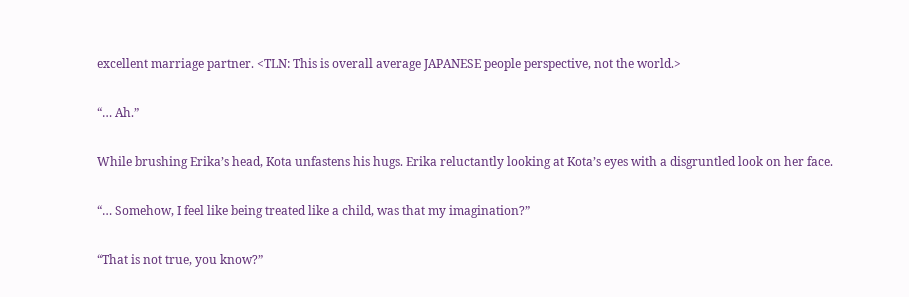excellent marriage partner. <TLN: This is overall average JAPANESE people perspective, not the world.>

“… Ah.”

While brushing Erika’s head, Kota unfastens his hugs. Erika reluctantly looking at Kota’s eyes with a disgruntled look on her face.

“… Somehow, I feel like being treated like a child, was that my imagination?”

“That is not true, you know?”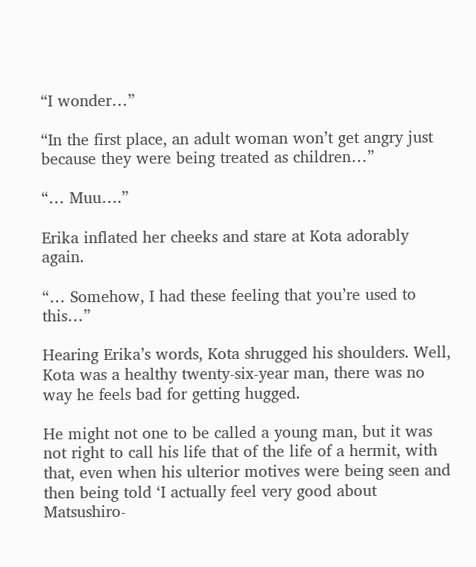“I wonder…”

“In the first place, an adult woman won’t get angry just because they were being treated as children…”

“… Muu….”

Erika inflated her cheeks and stare at Kota adorably again.

“… Somehow, I had these feeling that you’re used to this…”

Hearing Erika’s words, Kota shrugged his shoulders. Well, Kota was a healthy twenty-six-year man, there was no way he feels bad for getting hugged.

He might not one to be called a young man, but it was not right to call his life that of the life of a hermit, with that, even when his ulterior motives were being seen and then being told ‘I actually feel very good about Matsushiro-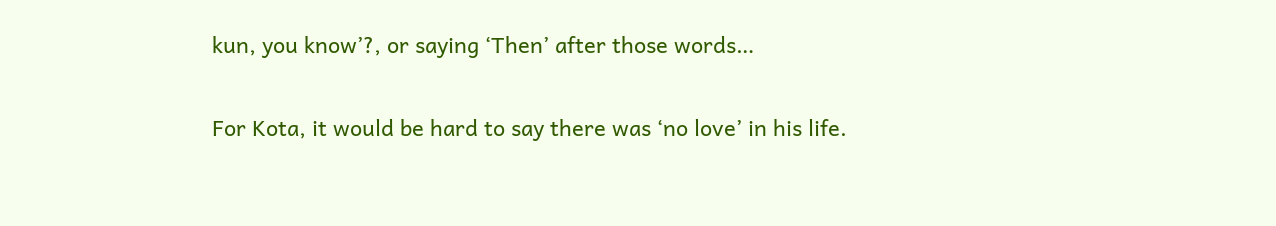kun, you know’?, or saying ‘Then’ after those words…

For Kota, it would be hard to say there was ‘no love’ in his life.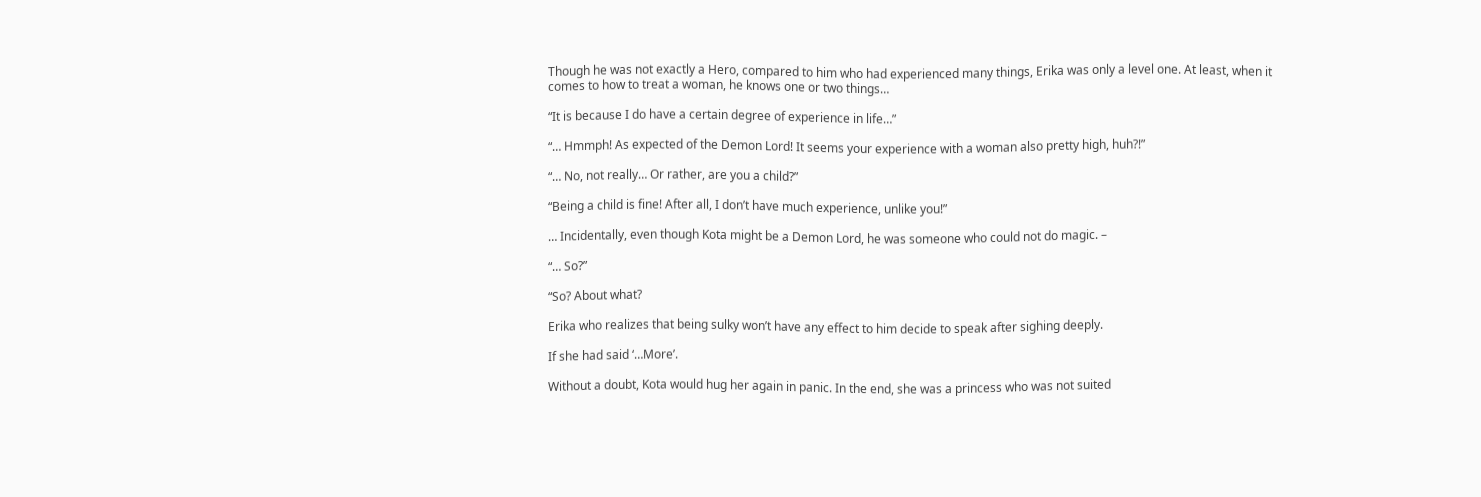Though he was not exactly a Hero, compared to him who had experienced many things, Erika was only a level one. At least, when it comes to how to treat a woman, he knows one or two things…

“It is because I do have a certain degree of experience in life…”

“… Hmmph! As expected of the Demon Lord! It seems your experience with a woman also pretty high, huh?!”

“… No, not really… Or rather, are you a child?”

“Being a child is fine! After all, I don’t have much experience, unlike you!”

… Incidentally, even though Kota might be a Demon Lord, he was someone who could not do magic. –

“… So?”

“So? About what?

Erika who realizes that being sulky won’t have any effect to him decide to speak after sighing deeply.

If she had said ‘…More’.

Without a doubt, Kota would hug her again in panic. In the end, she was a princess who was not suited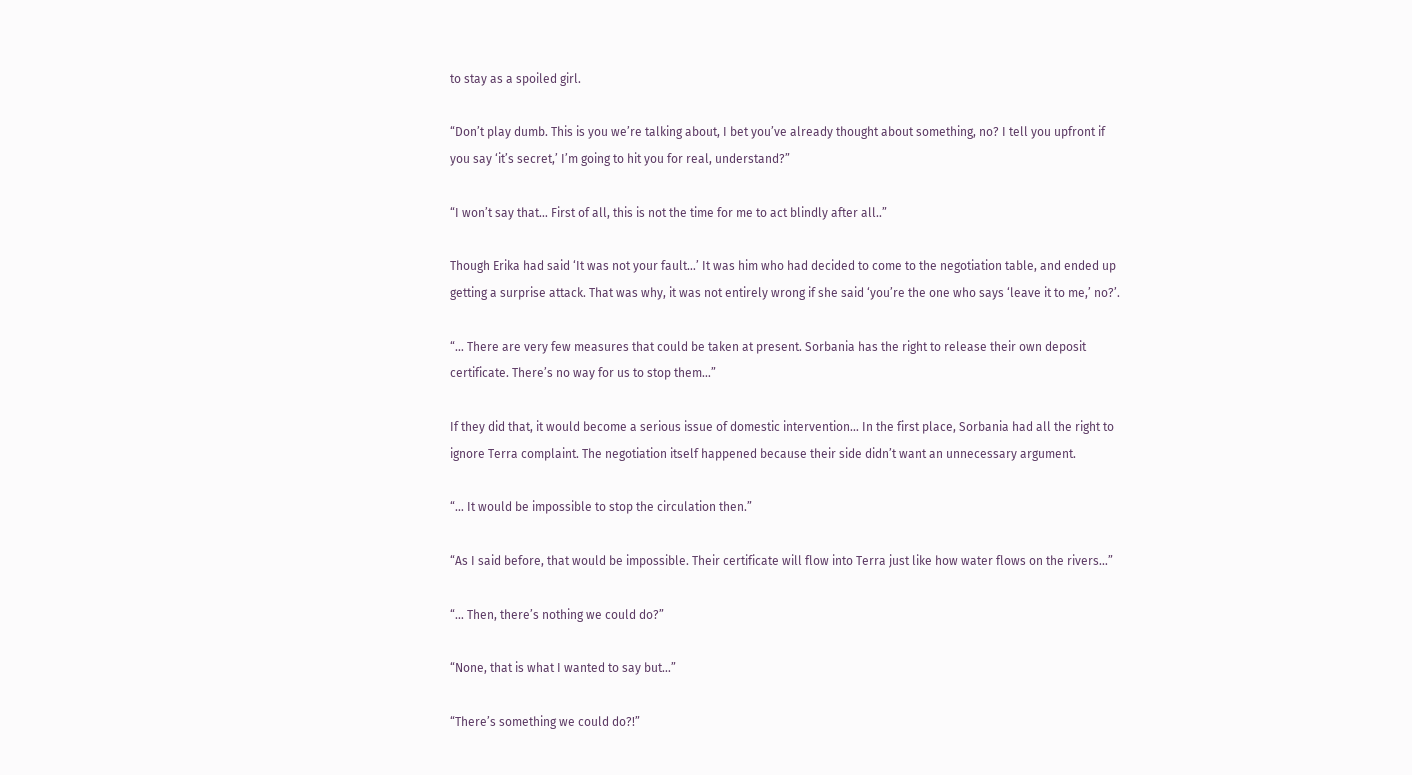to stay as a spoiled girl.

“Don’t play dumb. This is you we’re talking about, I bet you’ve already thought about something, no? I tell you upfront if you say ‘it’s secret,’ I’m going to hit you for real, understand?”

“I won’t say that… First of all, this is not the time for me to act blindly after all..”

Though Erika had said ‘It was not your fault…’ It was him who had decided to come to the negotiation table, and ended up getting a surprise attack. That was why, it was not entirely wrong if she said ‘you’re the one who says ‘leave it to me,’ no?’.

“… There are very few measures that could be taken at present. Sorbania has the right to release their own deposit certificate. There’s no way for us to stop them…”

If they did that, it would become a serious issue of domestic intervention… In the first place, Sorbania had all the right to ignore Terra complaint. The negotiation itself happened because their side didn’t want an unnecessary argument.

“… It would be impossible to stop the circulation then.”

“As I said before, that would be impossible. Their certificate will flow into Terra just like how water flows on the rivers…”

“… Then, there’s nothing we could do?”

“None, that is what I wanted to say but…”

“There’s something we could do?!”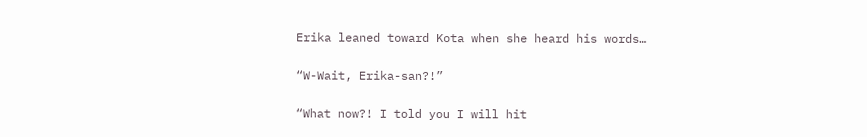Erika leaned toward Kota when she heard his words…

“W-Wait, Erika-san?!”

“What now?! I told you I will hit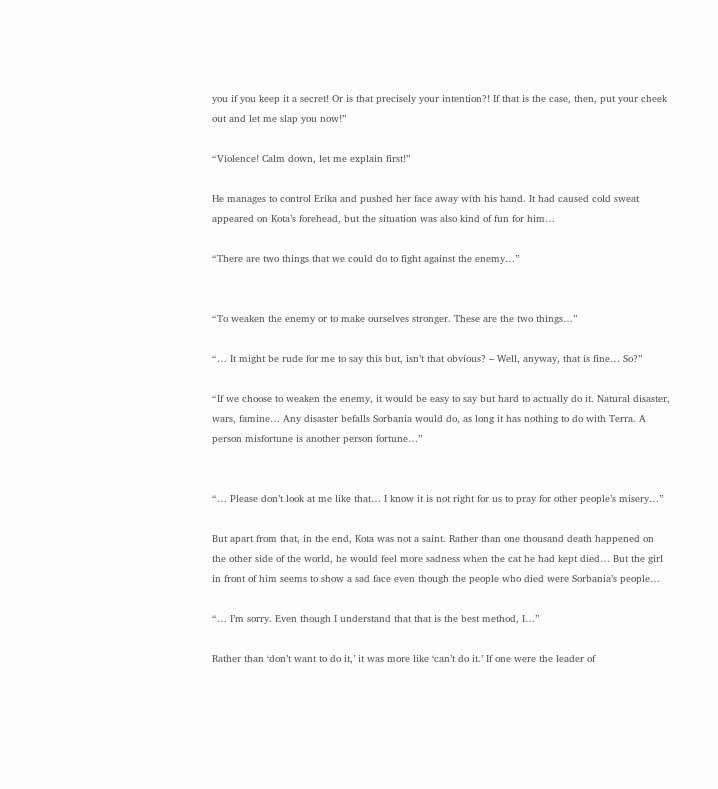you if you keep it a secret! Or is that precisely your intention?! If that is the case, then, put your cheek out and let me slap you now!”

“Violence! Calm down, let me explain first!”

He manages to control Erika and pushed her face away with his hand. It had caused cold sweat appeared on Kota’s forehead, but the situation was also kind of fun for him…

“There are two things that we could do to fight against the enemy…”


“To weaken the enemy or to make ourselves stronger. These are the two things…”

“… It might be rude for me to say this but, isn’t that obvious? – Well, anyway, that is fine… So?”

“If we choose to weaken the enemy, it would be easy to say but hard to actually do it. Natural disaster, wars, famine… Any disaster befalls Sorbania would do, as long it has nothing to do with Terra. A person misfortune is another person fortune…”


“… Please don’t look at me like that… I know it is not right for us to pray for other people’s misery…”

But apart from that, in the end, Kota was not a saint. Rather than one thousand death happened on the other side of the world, he would feel more sadness when the cat he had kept died… But the girl in front of him seems to show a sad face even though the people who died were Sorbania’s people…

“… I’m sorry. Even though I understand that that is the best method, I…”

Rather than ‘don’t want to do it,’ it was more like ‘can’t do it.’ If one were the leader of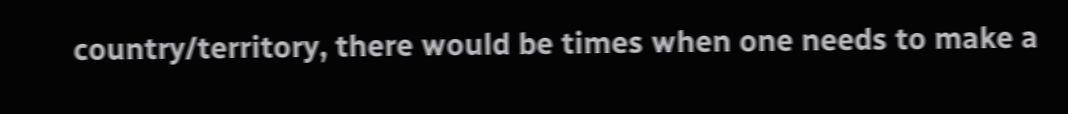country/territory, there would be times when one needs to make a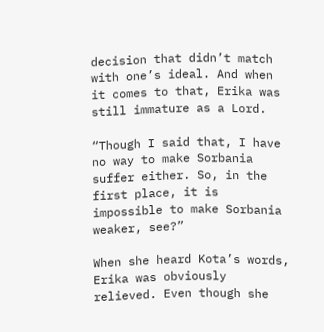decision that didn’t match with one’s ideal. And when it comes to that, Erika was still immature as a Lord.

“Though I said that, I have no way to make Sorbania suffer either. So, in the first place, it is impossible to make Sorbania weaker, see?”

When she heard Kota’s words, Erika was obviously relieved. Even though she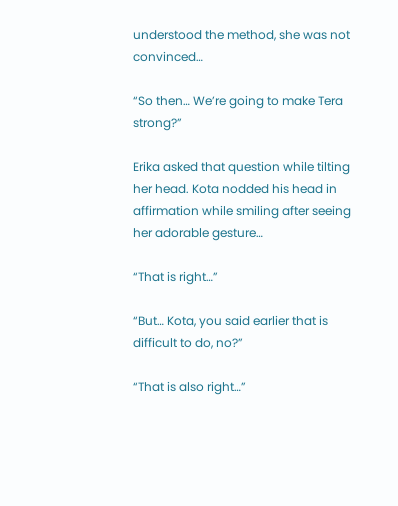understood the method, she was not convinced…

“So then… We’re going to make Tera strong?”

Erika asked that question while tilting her head. Kota nodded his head in affirmation while smiling after seeing her adorable gesture…

“That is right…”

“But… Kota, you said earlier that is difficult to do, no?”

“That is also right…”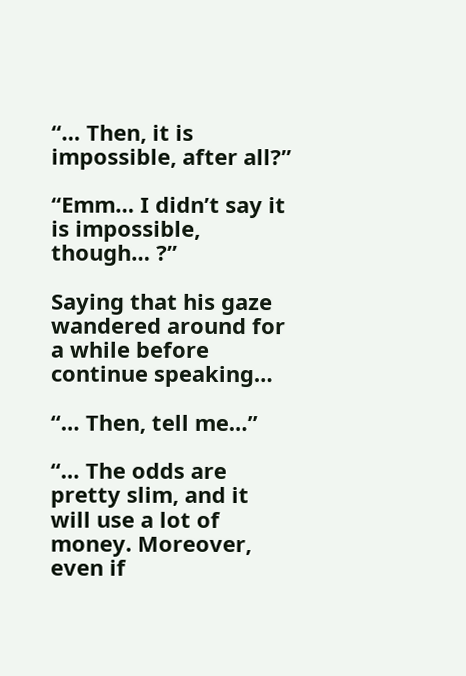“… Then, it is impossible, after all?”

“Emm… I didn’t say it is impossible, though… ?”

Saying that his gaze wandered around for a while before continue speaking…

“… Then, tell me…”

“… The odds are pretty slim, and it will use a lot of money. Moreover, even if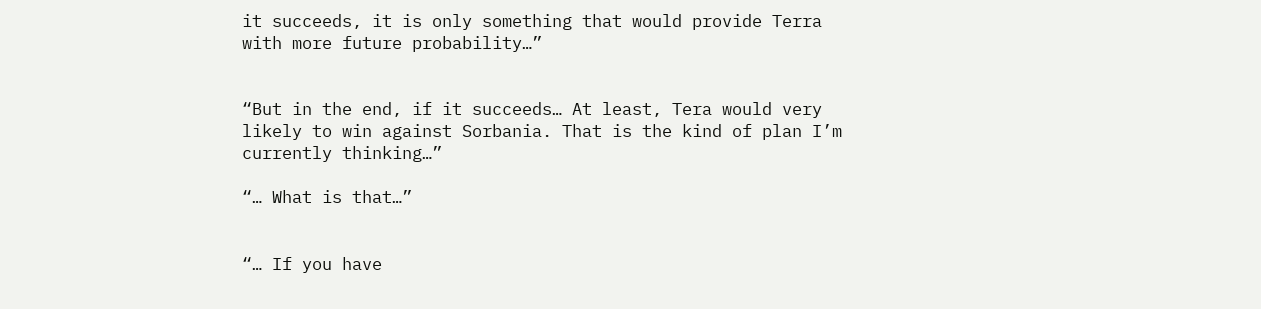it succeeds, it is only something that would provide Terra with more future probability…”


“But in the end, if it succeeds… At least, Tera would very likely to win against Sorbania. That is the kind of plan I’m currently thinking…”

“… What is that…”


“… If you have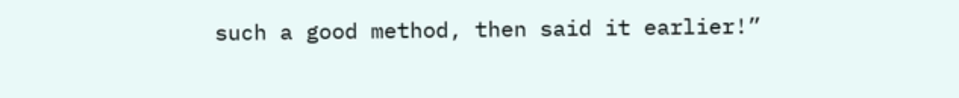such a good method, then said it earlier!”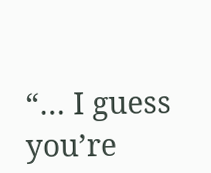“… I guess you’re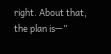right. About that, the plan is—”